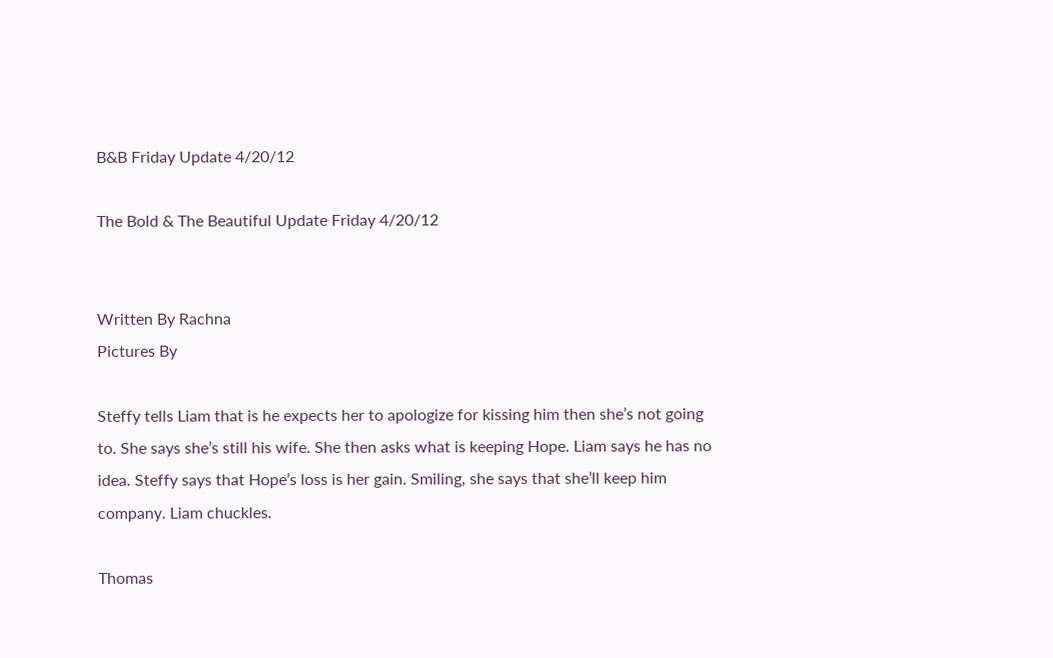B&B Friday Update 4/20/12

The Bold & The Beautiful Update Friday 4/20/12


Written By Rachna
Pictures By

Steffy tells Liam that is he expects her to apologize for kissing him then she’s not going to. She says she’s still his wife. She then asks what is keeping Hope. Liam says he has no idea. Steffy says that Hope’s loss is her gain. Smiling, she says that she’ll keep him company. Liam chuckles.

Thomas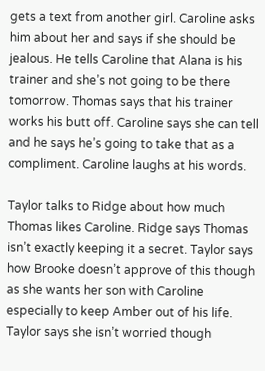gets a text from another girl. Caroline asks him about her and says if she should be jealous. He tells Caroline that Alana is his trainer and she’s not going to be there tomorrow. Thomas says that his trainer works his butt off. Caroline says she can tell and he says he’s going to take that as a compliment. Caroline laughs at his words.

Taylor talks to Ridge about how much Thomas likes Caroline. Ridge says Thomas isn’t exactly keeping it a secret. Taylor says how Brooke doesn’t approve of this though as she wants her son with Caroline especially to keep Amber out of his life. Taylor says she isn’t worried though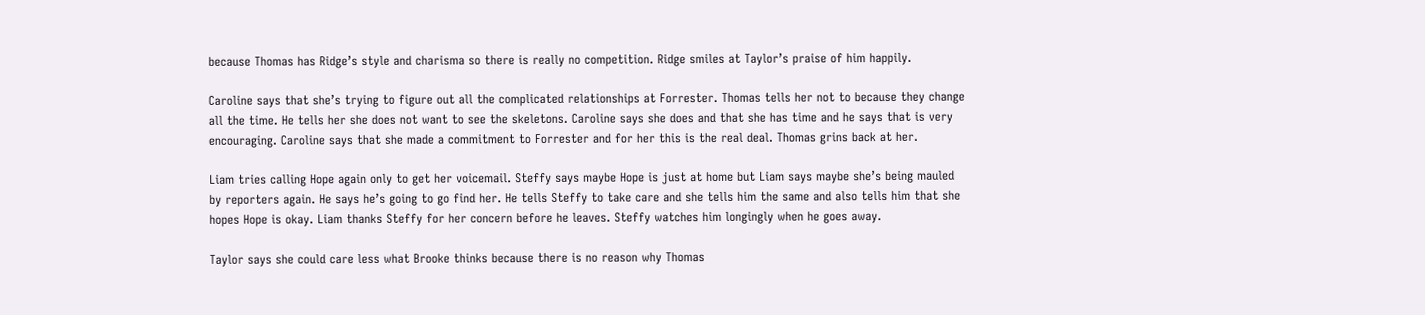because Thomas has Ridge’s style and charisma so there is really no competition. Ridge smiles at Taylor’s praise of him happily.

Caroline says that she’s trying to figure out all the complicated relationships at Forrester. Thomas tells her not to because they change all the time. He tells her she does not want to see the skeletons. Caroline says she does and that she has time and he says that is very encouraging. Caroline says that she made a commitment to Forrester and for her this is the real deal. Thomas grins back at her.

Liam tries calling Hope again only to get her voicemail. Steffy says maybe Hope is just at home but Liam says maybe she’s being mauled by reporters again. He says he’s going to go find her. He tells Steffy to take care and she tells him the same and also tells him that she hopes Hope is okay. Liam thanks Steffy for her concern before he leaves. Steffy watches him longingly when he goes away.

Taylor says she could care less what Brooke thinks because there is no reason why Thomas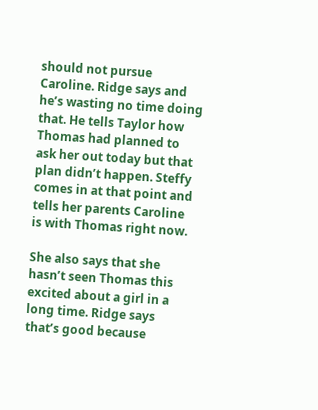should not pursue Caroline. Ridge says and he’s wasting no time doing that. He tells Taylor how Thomas had planned to ask her out today but that plan didn’t happen. Steffy comes in at that point and tells her parents Caroline is with Thomas right now.

She also says that she hasn’t seen Thomas this excited about a girl in a long time. Ridge says that’s good because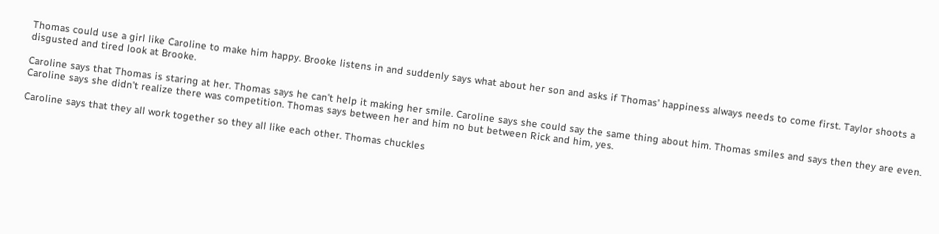Thomas could use a girl like Caroline to make him happy. Brooke listens in and suddenly says what about her son and asks if Thomas’ happiness always needs to come first. Taylor shoots a disgusted and tired look at Brooke.

Caroline says that Thomas is staring at her. Thomas says he can’t help it making her smile. Caroline says she could say the same thing about him. Thomas smiles and says then they are even. Caroline says she didn’t realize there was competition. Thomas says between her and him no but between Rick and him, yes.

Caroline says that they all work together so they all like each other. Thomas chuckles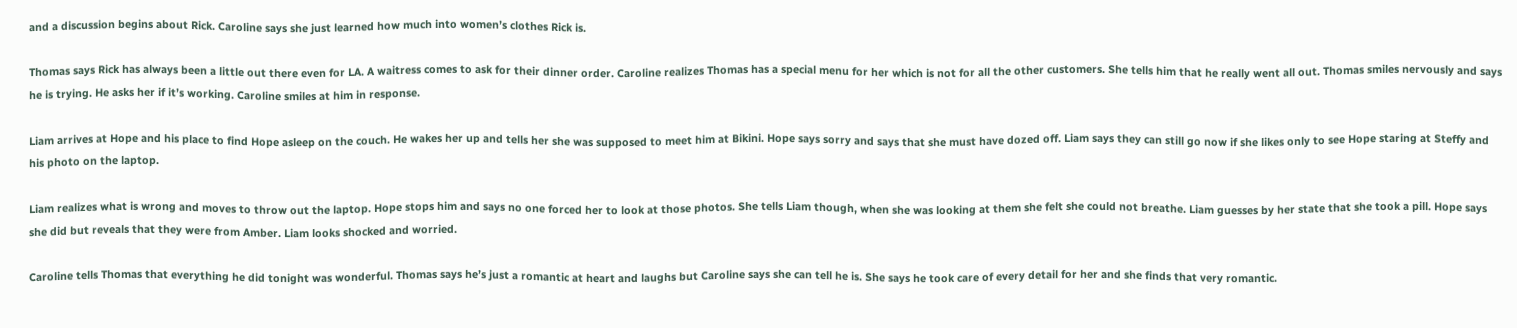and a discussion begins about Rick. Caroline says she just learned how much into women’s clothes Rick is.

Thomas says Rick has always been a little out there even for LA. A waitress comes to ask for their dinner order. Caroline realizes Thomas has a special menu for her which is not for all the other customers. She tells him that he really went all out. Thomas smiles nervously and says he is trying. He asks her if it’s working. Caroline smiles at him in response.

Liam arrives at Hope and his place to find Hope asleep on the couch. He wakes her up and tells her she was supposed to meet him at Bikini. Hope says sorry and says that she must have dozed off. Liam says they can still go now if she likes only to see Hope staring at Steffy and his photo on the laptop.

Liam realizes what is wrong and moves to throw out the laptop. Hope stops him and says no one forced her to look at those photos. She tells Liam though, when she was looking at them she felt she could not breathe. Liam guesses by her state that she took a pill. Hope says she did but reveals that they were from Amber. Liam looks shocked and worried.

Caroline tells Thomas that everything he did tonight was wonderful. Thomas says he’s just a romantic at heart and laughs but Caroline says she can tell he is. She says he took care of every detail for her and she finds that very romantic.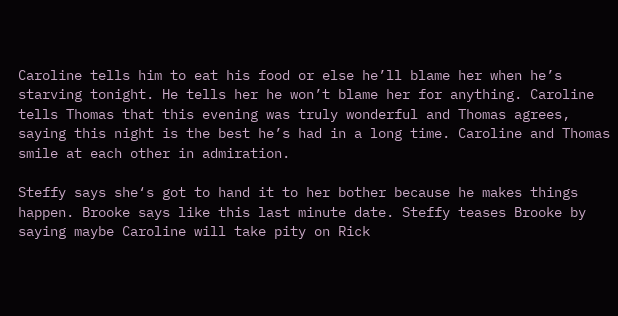Caroline tells him to eat his food or else he’ll blame her when he’s starving tonight. He tells her he won’t blame her for anything. Caroline tells Thomas that this evening was truly wonderful and Thomas agrees, saying this night is the best he’s had in a long time. Caroline and Thomas smile at each other in admiration.

Steffy says she‘s got to hand it to her bother because he makes things happen. Brooke says like this last minute date. Steffy teases Brooke by saying maybe Caroline will take pity on Rick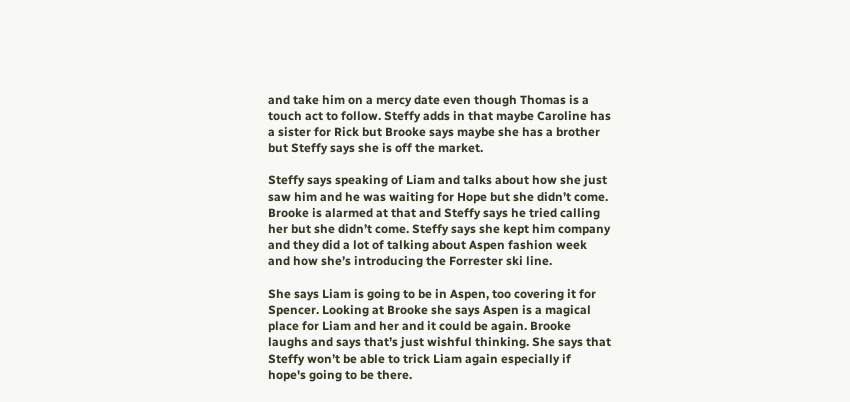and take him on a mercy date even though Thomas is a touch act to follow. Steffy adds in that maybe Caroline has a sister for Rick but Brooke says maybe she has a brother but Steffy says she is off the market.

Steffy says speaking of Liam and talks about how she just saw him and he was waiting for Hope but she didn’t come. Brooke is alarmed at that and Steffy says he tried calling her but she didn’t come. Steffy says she kept him company and they did a lot of talking about Aspen fashion week and how she’s introducing the Forrester ski line.

She says Liam is going to be in Aspen, too covering it for Spencer. Looking at Brooke she says Aspen is a magical place for Liam and her and it could be again. Brooke laughs and says that’s just wishful thinking. She says that Steffy won’t be able to trick Liam again especially if hope's going to be there.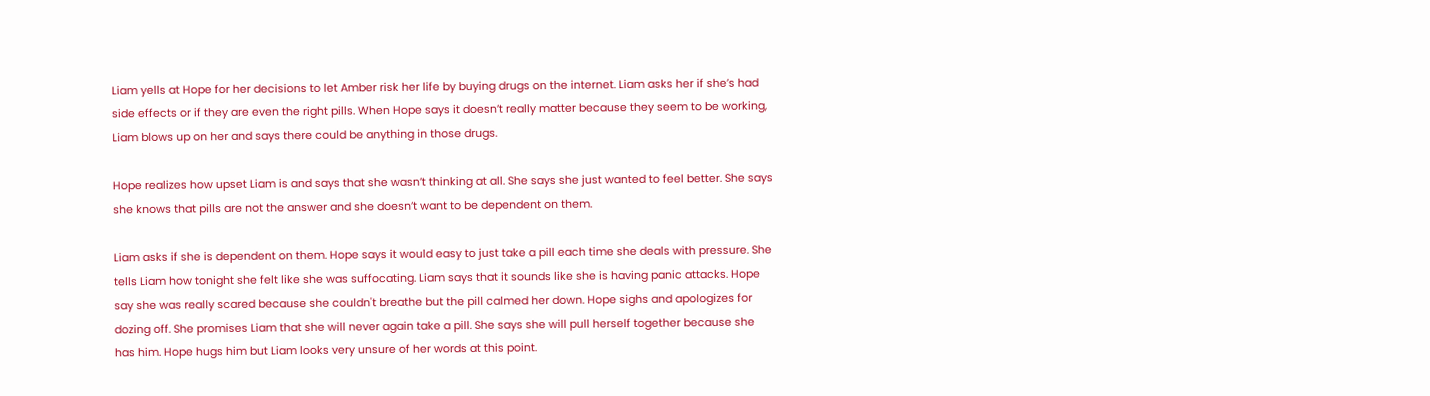Liam yells at Hope for her decisions to let Amber risk her life by buying drugs on the internet. Liam asks her if she’s had side effects or if they are even the right pills. When Hope says it doesn’t really matter because they seem to be working, Liam blows up on her and says there could be anything in those drugs.

Hope realizes how upset Liam is and says that she wasn’t thinking at all. She says she just wanted to feel better. She says she knows that pills are not the answer and she doesn’t want to be dependent on them.

Liam asks if she is dependent on them. Hope says it would easy to just take a pill each time she deals with pressure. She tells Liam how tonight she felt like she was suffocating. Liam says that it sounds like she is having panic attacks. Hope say she was really scared because she couldn't breathe but the pill calmed her down. Hope sighs and apologizes for dozing off. She promises Liam that she will never again take a pill. She says she will pull herself together because she has him. Hope hugs him but Liam looks very unsure of her words at this point.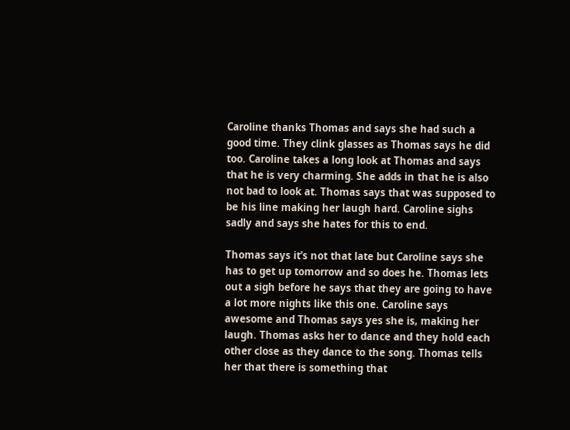Caroline thanks Thomas and says she had such a good time. They clink glasses as Thomas says he did too. Caroline takes a long look at Thomas and says that he is very charming. She adds in that he is also not bad to look at. Thomas says that was supposed to be his line making her laugh hard. Caroline sighs sadly and says she hates for this to end.

Thomas says it’s not that late but Caroline says she has to get up tomorrow and so does he. Thomas lets out a sigh before he says that they are going to have a lot more nights like this one. Caroline says awesome and Thomas says yes she is, making her laugh. Thomas asks her to dance and they hold each other close as they dance to the song. Thomas tells her that there is something that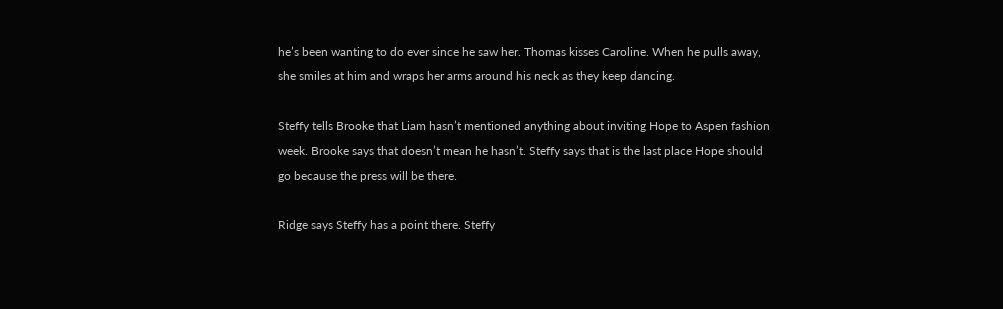he’s been wanting to do ever since he saw her. Thomas kisses Caroline. When he pulls away, she smiles at him and wraps her arms around his neck as they keep dancing.

Steffy tells Brooke that Liam hasn’t mentioned anything about inviting Hope to Aspen fashion week. Brooke says that doesn’t mean he hasn’t. Steffy says that is the last place Hope should go because the press will be there.

Ridge says Steffy has a point there. Steffy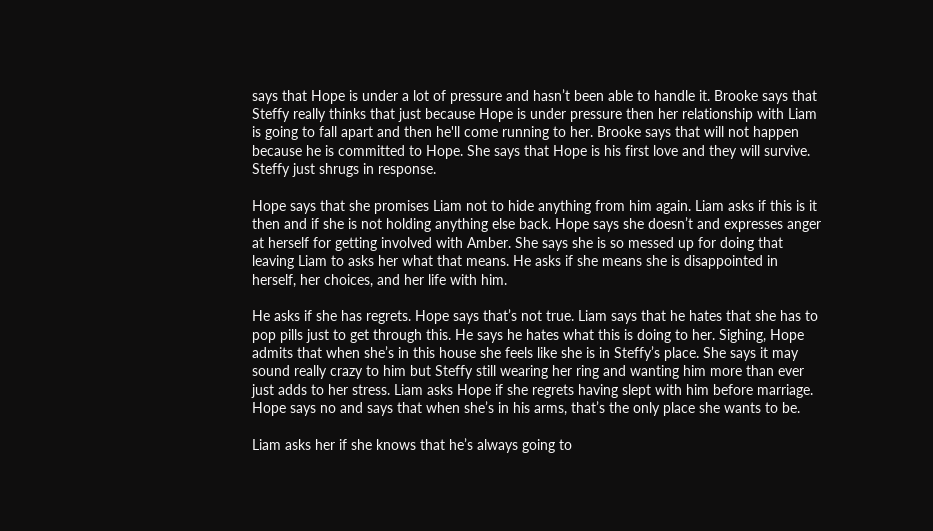says that Hope is under a lot of pressure and hasn’t been able to handle it. Brooke says that Steffy really thinks that just because Hope is under pressure then her relationship with Liam is going to fall apart and then he'll come running to her. Brooke says that will not happen because he is committed to Hope. She says that Hope is his first love and they will survive. Steffy just shrugs in response.

Hope says that she promises Liam not to hide anything from him again. Liam asks if this is it then and if she is not holding anything else back. Hope says she doesn’t and expresses anger at herself for getting involved with Amber. She says she is so messed up for doing that leaving Liam to asks her what that means. He asks if she means she is disappointed in herself, her choices, and her life with him.

He asks if she has regrets. Hope says that’s not true. Liam says that he hates that she has to pop pills just to get through this. He says he hates what this is doing to her. Sighing, Hope admits that when she’s in this house she feels like she is in Steffy’s place. She says it may sound really crazy to him but Steffy still wearing her ring and wanting him more than ever just adds to her stress. Liam asks Hope if she regrets having slept with him before marriage. Hope says no and says that when she’s in his arms, that’s the only place she wants to be.

Liam asks her if she knows that he’s always going to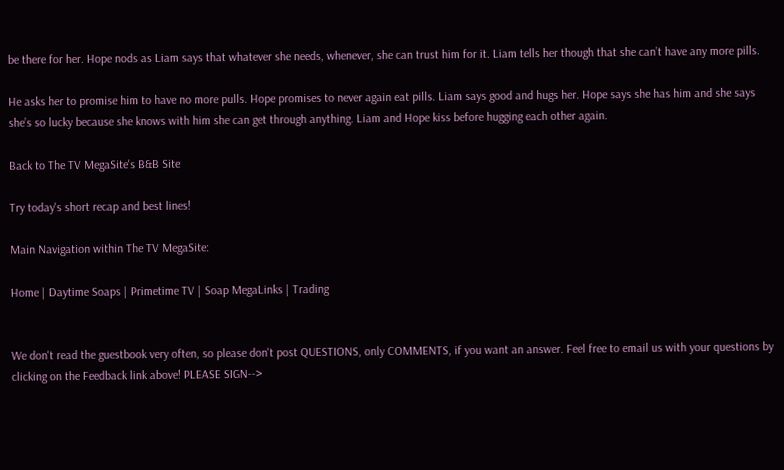be there for her. Hope nods as Liam says that whatever she needs, whenever, she can trust him for it. Liam tells her though that she can’t have any more pills.

He asks her to promise him to have no more pulls. Hope promises to never again eat pills. Liam says good and hugs her. Hope says she has him and she says she’s so lucky because she knows with him she can get through anything. Liam and Hope kiss before hugging each other again.

Back to The TV MegaSite's B&B Site

Try today's short recap and best lines!

Main Navigation within The TV MegaSite:

Home | Daytime Soaps | Primetime TV | Soap MegaLinks | Trading


We don't read the guestbook very often, so please don't post QUESTIONS, only COMMENTS, if you want an answer. Feel free to email us with your questions by clicking on the Feedback link above! PLEASE SIGN-->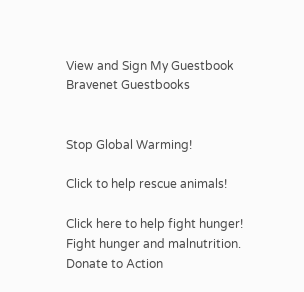View and Sign My Guestbook Bravenet Guestbooks


Stop Global Warming!

Click to help rescue animals!

Click here to help fight hunger!
Fight hunger and malnutrition.
Donate to Action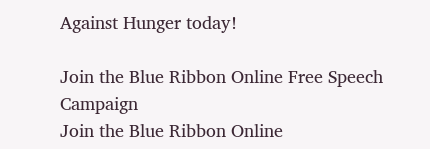Against Hunger today!

Join the Blue Ribbon Online Free Speech Campaign
Join the Blue Ribbon Online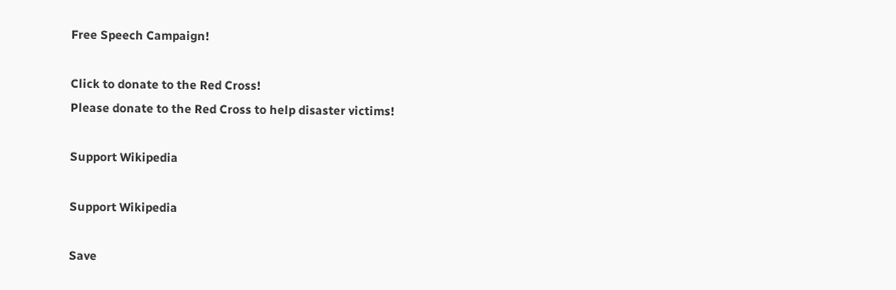Free Speech Campaign!

Click to donate to the Red Cross!
Please donate to the Red Cross to help disaster victims!

Support Wikipedia

Support Wikipedia

Save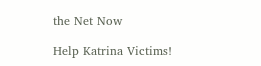the Net Now

Help Katrina Victims!